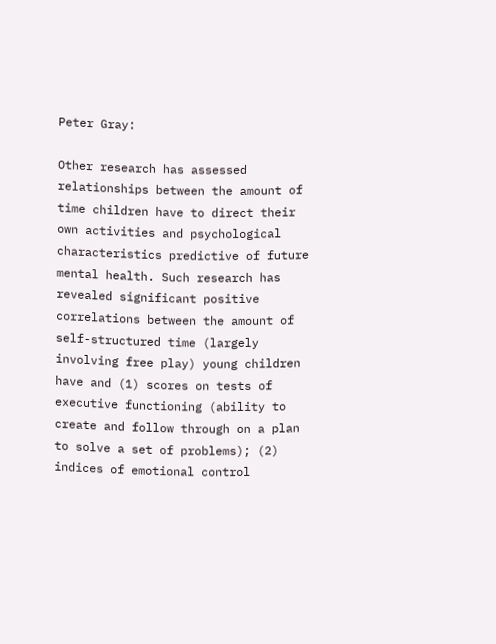Peter Gray:

Other research has assessed relationships between the amount of time children have to direct their own activities and psychological characteristics predictive of future mental health. Such research has revealed significant positive correlations between the amount of self-structured time (largely involving free play) young children have and (1) scores on tests of executive functioning (ability to create and follow through on a plan to solve a set of problems); (2) indices of emotional control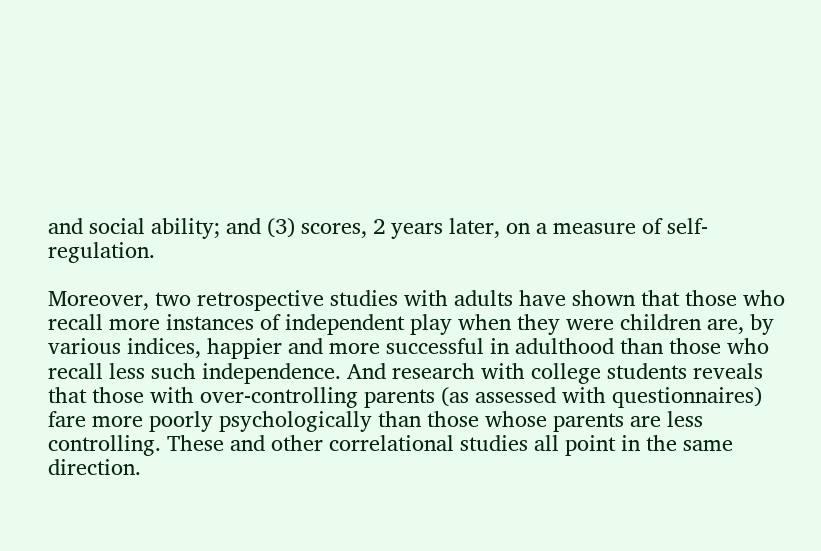and social ability; and (3) scores, 2 years later, on a measure of self-regulation.

Moreover, two retrospective studies with adults have shown that those who recall more instances of independent play when they were children are, by various indices, happier and more successful in adulthood than those who recall less such independence. And research with college students reveals that those with over-controlling parents (as assessed with questionnaires) fare more poorly psychologically than those whose parents are less controlling. These and other correlational studies all point in the same direction.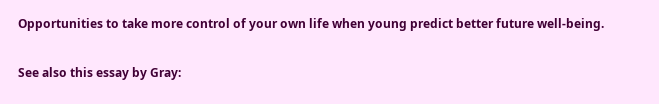Opportunities to take more control of your own life when young predict better future well-being.

See also this essay by Gray: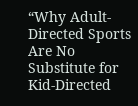“Why Adult-Directed Sports Are No Substitute for Kid-Directed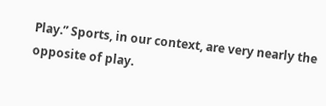Play.” Sports, in our context, are very nearly the opposite of play.